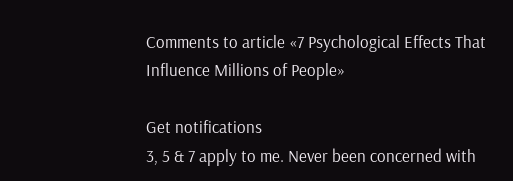Comments to article «7 Psychological Effects That Influence Millions of People»

Get notifications
3, 5 & 7 apply to me. Never been concerned with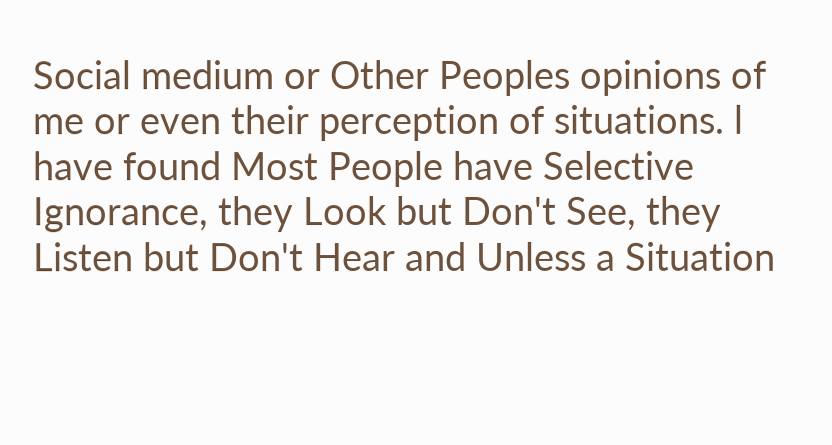Social medium or Other Peoples opinions of me or even their perception of situations. l have found Most People have Selective Ignorance, they Look but Don't See, they Listen but Don't Hear and Unless a Situation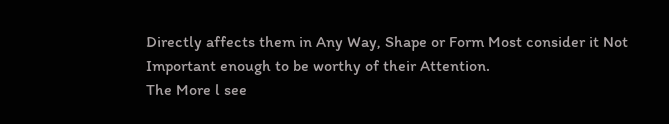Directly affects them in Any Way, Shape or Form Most consider it Not Important enough to be worthy of their Attention.
The More l see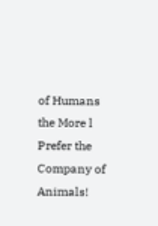of Humans the More l Prefer the Company of Animals!